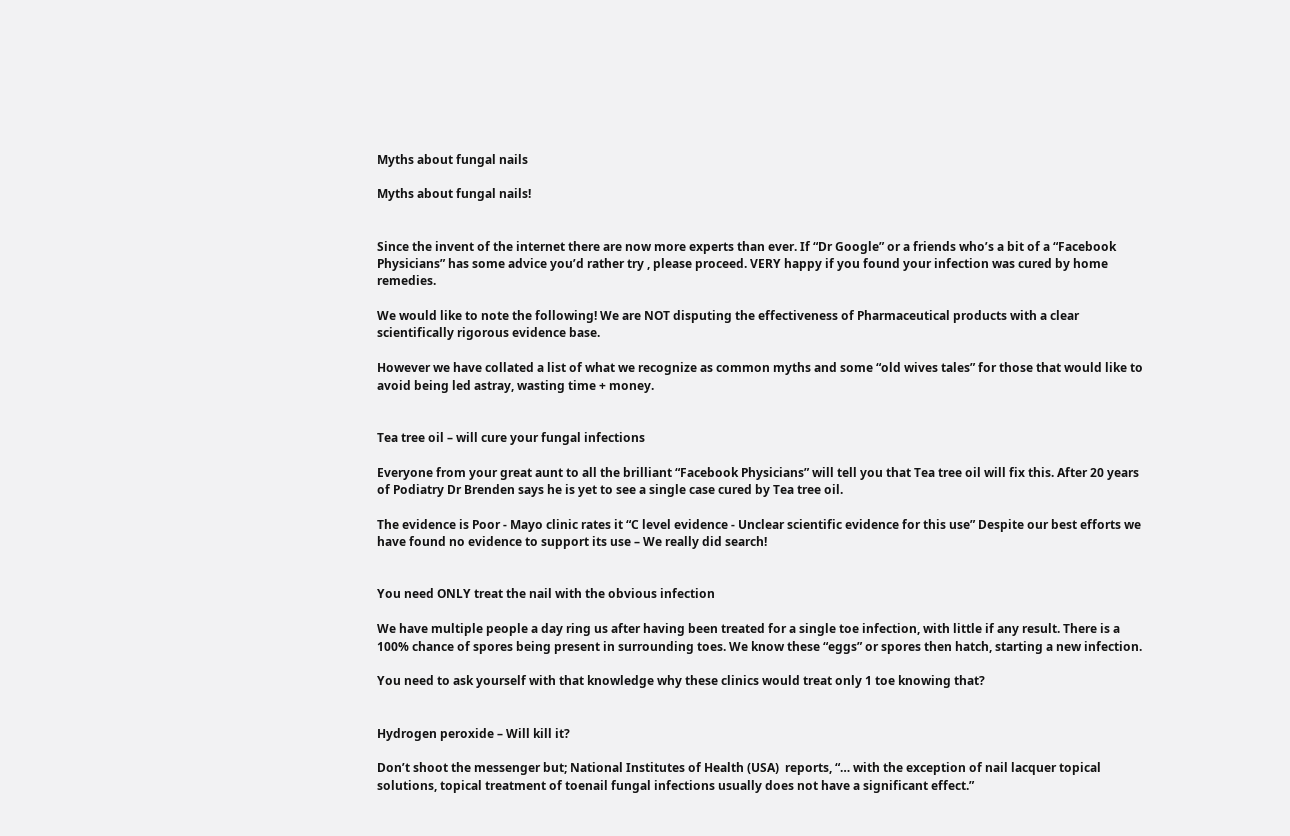Myths about fungal nails

Myths about fungal nails!


Since the invent of the internet there are now more experts than ever. If “Dr Google” or a friends who’s a bit of a “Facebook Physicians” has some advice you’d rather try , please proceed. VERY happy if you found your infection was cured by home remedies.

We would like to note the following! We are NOT disputing the effectiveness of Pharmaceutical products with a clear scientifically rigorous evidence base.

However we have collated a list of what we recognize as common myths and some “old wives tales” for those that would like to avoid being led astray, wasting time + money.


Tea tree oil – will cure your fungal infections

Everyone from your great aunt to all the brilliant “Facebook Physicians” will tell you that Tea tree oil will fix this. After 20 years of Podiatry Dr Brenden says he is yet to see a single case cured by Tea tree oil.

The evidence is Poor - Mayo clinic rates it “C level evidence - Unclear scientific evidence for this use” Despite our best efforts we have found no evidence to support its use – We really did search!


You need ONLY treat the nail with the obvious infection

We have multiple people a day ring us after having been treated for a single toe infection, with little if any result. There is a 100% chance of spores being present in surrounding toes. We know these “eggs” or spores then hatch, starting a new infection.

You need to ask yourself with that knowledge why these clinics would treat only 1 toe knowing that?


Hydrogen peroxide – Will kill it?

Don’t shoot the messenger but; National Institutes of Health (USA)  reports, “… with the exception of nail lacquer topical solutions, topical treatment of toenail fungal infections usually does not have a significant effect.”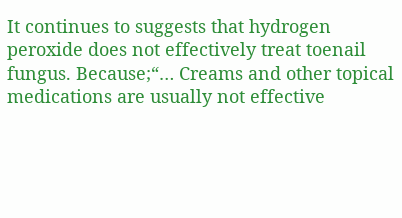It continues to suggests that hydrogen peroxide does not effectively treat toenail fungus. Because;“… Creams and other topical medications are usually not effective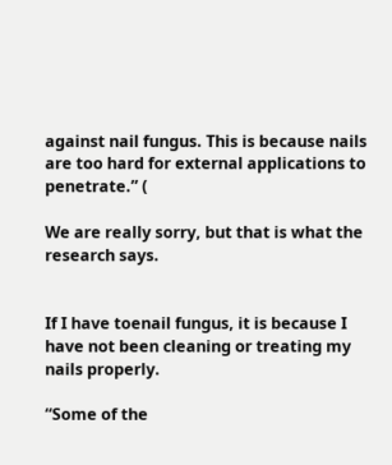against nail fungus. This is because nails are too hard for external applications to penetrate.” (

We are really sorry, but that is what the research says.


If I have toenail fungus, it is because I have not been cleaning or treating my nails properly.

“Some of the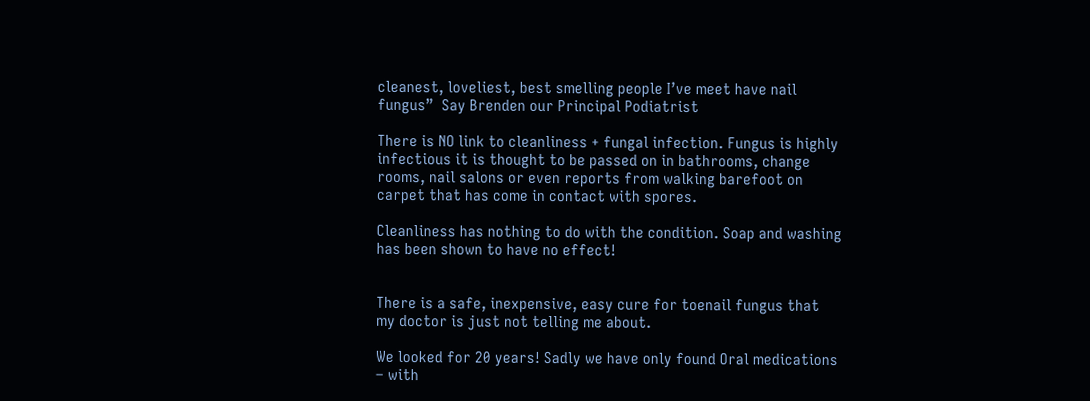cleanest, loveliest, best smelling people I’ve meet have nail fungus”  Say Brenden our Principal Podiatrist

There is NO link to cleanliness + fungal infection. Fungus is highly infectious it is thought to be passed on in bathrooms, change rooms, nail salons or even reports from walking barefoot on carpet that has come in contact with spores.

Cleanliness has nothing to do with the condition. Soap and washing has been shown to have no effect!


There is a safe, inexpensive, easy cure for toenail fungus that my doctor is just not telling me about.

We looked for 20 years! Sadly we have only found Oral medications – with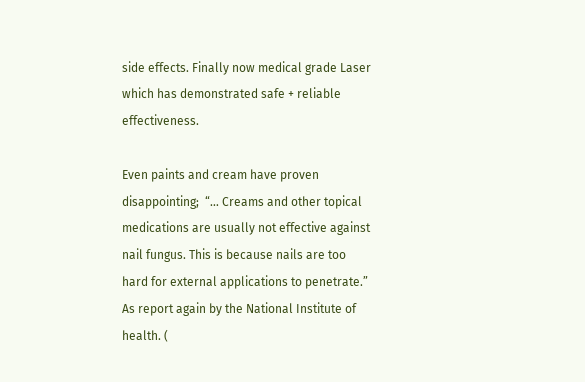side effects. Finally now medical grade Laser which has demonstrated safe + reliable effectiveness.

Even paints and cream have proven disappointing;  “… Creams and other topical medications are usually not effective against nail fungus. This is because nails are too hard for external applications to penetrate.”  As report again by the National Institute of health. (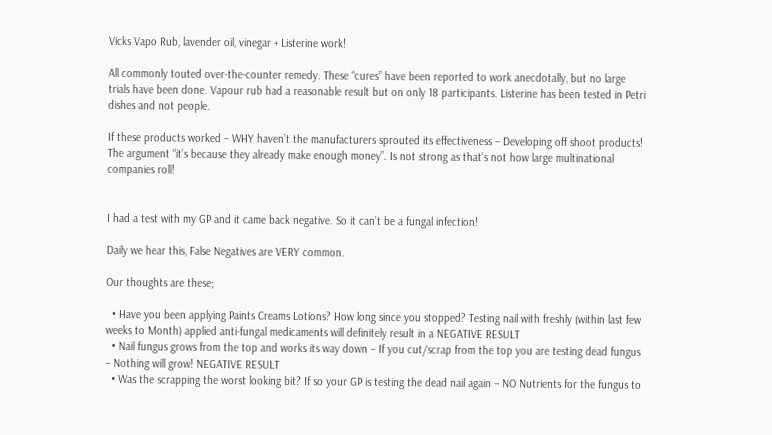Vicks Vapo Rub, lavender oil, vinegar + Listerine work!

All commonly touted over-the-counter remedy. These “cures” have been reported to work anecdotally, but no large trials have been done. Vapour rub had a reasonable result but on only 18 participants. Listerine has been tested in Petri dishes and not people.

If these products worked – WHY haven’t the manufacturers sprouted its effectiveness – Developing off shoot products! The argument “it’s because they already make enough money”. Is not strong as that’s not how large multinational companies roll!


I had a test with my GP and it came back negative. So it can’t be a fungal infection!

Daily we hear this, False Negatives are VERY common.

Our thoughts are these;

  • Have you been applying Paints Creams Lotions? How long since you stopped? Testing nail with freshly (within last few weeks to Month) applied anti-fungal medicaments will definitely result in a NEGATIVE RESULT
  • Nail fungus grows from the top and works its way down – If you cut/scrap from the top you are testing dead fungus – Nothing will grow! NEGATIVE RESULT
  • Was the scrapping the worst looking bit? If so your GP is testing the dead nail again – NO Nutrients for the fungus to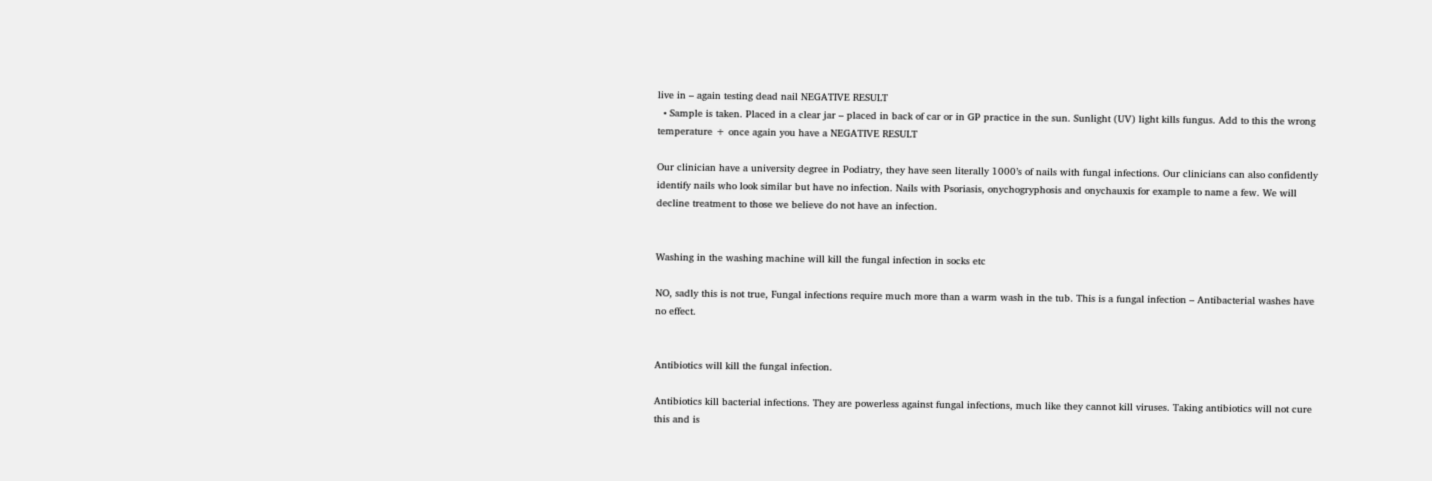live in – again testing dead nail NEGATIVE RESULT
  • Sample is taken. Placed in a clear jar – placed in back of car or in GP practice in the sun. Sunlight (UV) light kills fungus. Add to this the wrong temperature + once again you have a NEGATIVE RESULT

Our clinician have a university degree in Podiatry, they have seen literally 1000’s of nails with fungal infections. Our clinicians can also confidently identify nails who look similar but have no infection. Nails with Psoriasis, onychogryphosis and onychauxis for example to name a few. We will decline treatment to those we believe do not have an infection.


Washing in the washing machine will kill the fungal infection in socks etc

NO, sadly this is not true, Fungal infections require much more than a warm wash in the tub. This is a fungal infection – Antibacterial washes have no effect.


Antibiotics will kill the fungal infection.

Antibiotics kill bacterial infections. They are powerless against fungal infections, much like they cannot kill viruses. Taking antibiotics will not cure this and is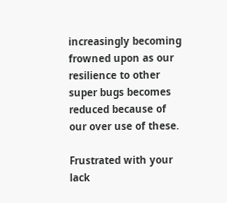increasingly becoming frowned upon as our resilience to other super bugs becomes reduced because of our over use of these.

Frustrated with your lack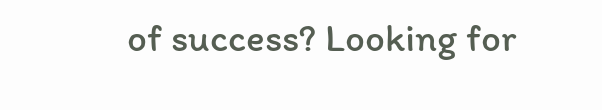of success? Looking for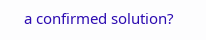a confirmed solution?